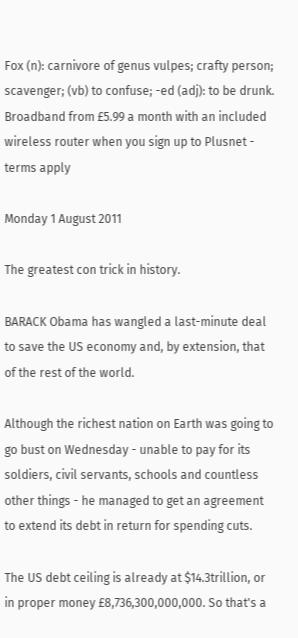Fox (n): carnivore of genus vulpes; crafty person; scavenger; (vb) to confuse; -ed (adj): to be drunk.
Broadband from £5.99 a month with an included wireless router when you sign up to Plusnet - terms apply

Monday 1 August 2011

The greatest con trick in history.

BARACK Obama has wangled a last-minute deal to save the US economy and, by extension, that of the rest of the world.

Although the richest nation on Earth was going to go bust on Wednesday - unable to pay for its soldiers, civil servants, schools and countless other things - he managed to get an agreement to extend its debt in return for spending cuts.

The US debt ceiling is already at $14.3trillion, or in proper money £8,736,300,000,000. So that's a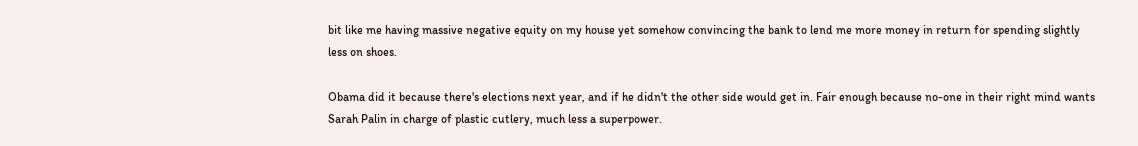bit like me having massive negative equity on my house yet somehow convincing the bank to lend me more money in return for spending slightly less on shoes.

Obama did it because there's elections next year, and if he didn't the other side would get in. Fair enough because no-one in their right mind wants Sarah Palin in charge of plastic cutlery, much less a superpower.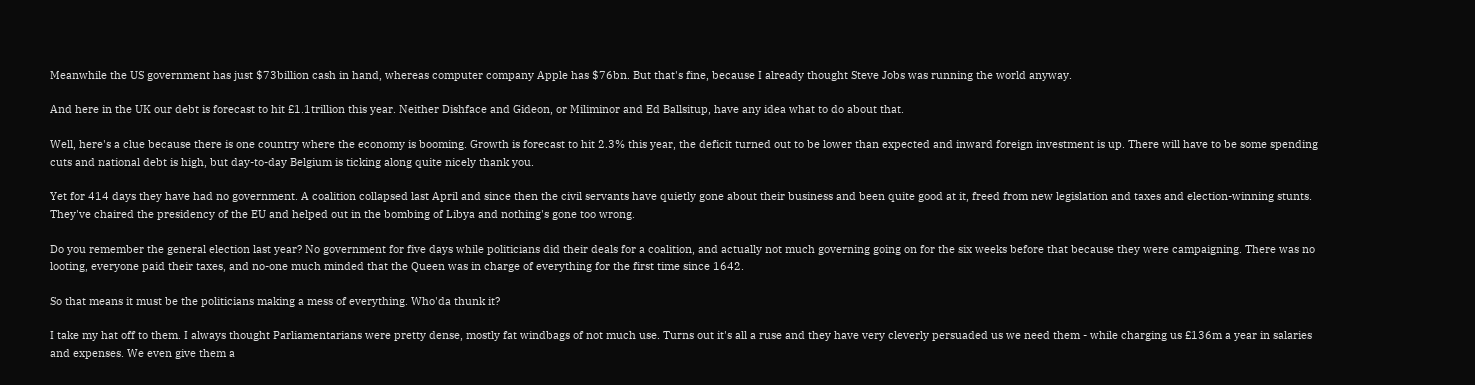Meanwhile the US government has just $73billion cash in hand, whereas computer company Apple has $76bn. But that's fine, because I already thought Steve Jobs was running the world anyway.

And here in the UK our debt is forecast to hit £1.1trillion this year. Neither Dishface and Gideon, or Miliminor and Ed Ballsitup, have any idea what to do about that.

Well, here's a clue because there is one country where the economy is booming. Growth is forecast to hit 2.3% this year, the deficit turned out to be lower than expected and inward foreign investment is up. There will have to be some spending cuts and national debt is high, but day-to-day Belgium is ticking along quite nicely thank you.

Yet for 414 days they have had no government. A coalition collapsed last April and since then the civil servants have quietly gone about their business and been quite good at it, freed from new legislation and taxes and election-winning stunts. They've chaired the presidency of the EU and helped out in the bombing of Libya and nothing's gone too wrong.

Do you remember the general election last year? No government for five days while politicians did their deals for a coalition, and actually not much governing going on for the six weeks before that because they were campaigning. There was no looting, everyone paid their taxes, and no-one much minded that the Queen was in charge of everything for the first time since 1642.

So that means it must be the politicians making a mess of everything. Who'da thunk it?

I take my hat off to them. I always thought Parliamentarians were pretty dense, mostly fat windbags of not much use. Turns out it's all a ruse and they have very cleverly persuaded us we need them - while charging us £136m a year in salaries and expenses. We even give them a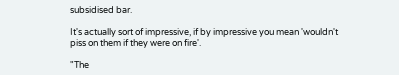subsidised bar.

It's actually sort of impressive, if by impressive you mean 'wouldn't piss on them if they were on fire'.

"The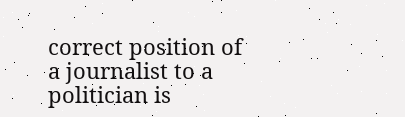correct position of a journalist to a politician is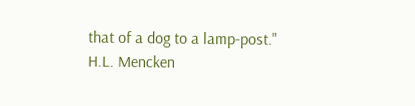that of a dog to a lamp-post."
H.L. Mencken